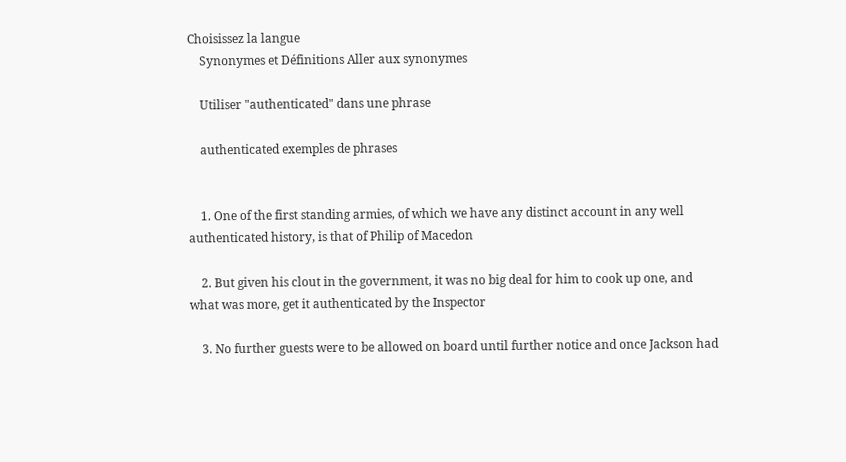Choisissez la langue
    Synonymes et Définitions Aller aux synonymes

    Utiliser "authenticated" dans une phrase

    authenticated exemples de phrases


    1. One of the first standing armies, of which we have any distinct account in any well authenticated history, is that of Philip of Macedon

    2. But given his clout in the government, it was no big deal for him to cook up one, and what was more, get it authenticated by the Inspector

    3. No further guests were to be allowed on board until further notice and once Jackson had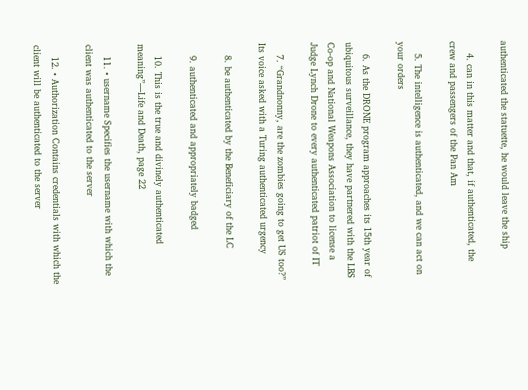authenticated the statuette, he would leave the ship

    4. can in this matter and that, if authenticated, the crew and passengers of the Pan Am

    5. The intelligence is authenticated, and we can act on your orders

    6. As the DRONE program approaches its 15th year of ubiquitous surveillance, they have partnered with the LBS Co-op and National Weapons Association to license a Judge Lynch Drone to every authenticated patriot of IT

    7. “Grandnonny, are the zombies going to get US too?” Its voice asked with a Turing authenticated urgency

    8. be authenticated by the Beneficiary of the LC

    9. authenticated and appropriately badged

    10. This is the true and divinely authenticated meaning”—Life and Death, page 22

    11. • username Specifies the username with which the client was authenticated to the server

    12. • Authorization Contains credentials with which the client will be authenticated to the server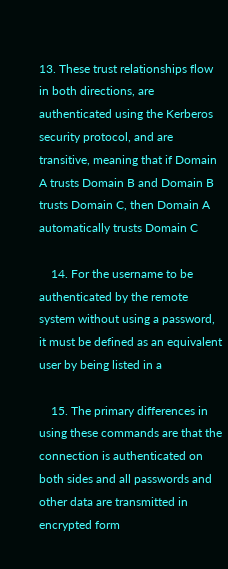13. These trust relationships flow in both directions, are authenticated using the Kerberos security protocol, and are transitive, meaning that if Domain A trusts Domain B and Domain B trusts Domain C, then Domain A automatically trusts Domain C

    14. For the username to be authenticated by the remote system without using a password, it must be defined as an equivalent user by being listed in a

    15. The primary differences in using these commands are that the connection is authenticated on both sides and all passwords and other data are transmitted in encrypted form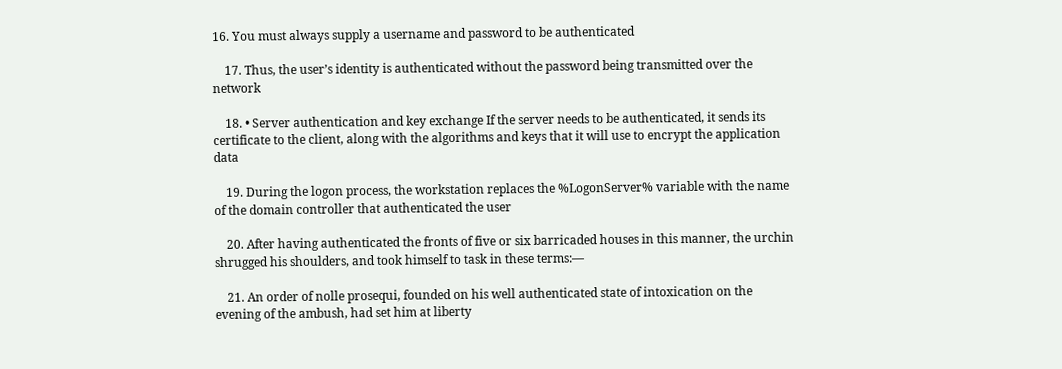16. You must always supply a username and password to be authenticated

    17. Thus, the user’s identity is authenticated without the password being transmitted over the network

    18. • Server authentication and key exchange If the server needs to be authenticated, it sends its certificate to the client, along with the algorithms and keys that it will use to encrypt the application data

    19. During the logon process, the workstation replaces the %LogonServer% variable with the name of the domain controller that authenticated the user

    20. After having authenticated the fronts of five or six barricaded houses in this manner, the urchin shrugged his shoulders, and took himself to task in these terms:—

    21. An order of nolle prosequi, founded on his well authenticated state of intoxication on the evening of the ambush, had set him at liberty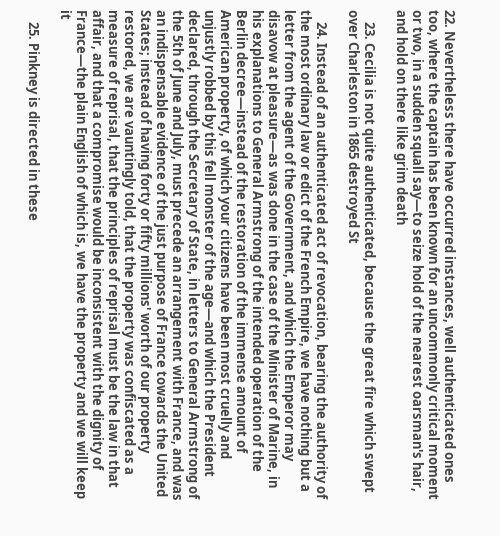22. Nevertheless there have occurred instances, well authenticated ones too, where the captain has been known for an uncommonly critical moment or two, in a sudden squall say—to seize hold of the nearest oarsman's hair, and hold on there like grim death

    23. Cecilia is not quite authenticated, because the great fire which swept over Charleston in 1865 destroyed St

    24. Instead of an authenticated act of revocation, bearing the authority of the most ordinary law or edict of the French Empire, we have nothing but a letter from the agent of the Government, and which the Emperor may disavow at pleasure—as was done in the case of the Minister of Marine, in his explanations to General Armstrong of the intended operation of the Berlin decree—instead of the restoration of the immense amount of American property, of which your citizens have been most cruelly and unjustly robbed by this fell monster of the age—and which the President declared, through the Secretary of State, in letters to General Armstrong of the 5th of June and July, must precede an arrangement with France, and was an indispensable evidence of the just purpose of France towards the United States; instead of having forty or fifty millions' worth of our property restored, we are vauntingly told, that the property was confiscated as a measure of reprisal, that the principles of reprisal must be the law in that affair, and that a compromise would be inconsistent with the dignity of France—the plain English of which is, we have the property and we will keep it

    25. Pinkney is directed in these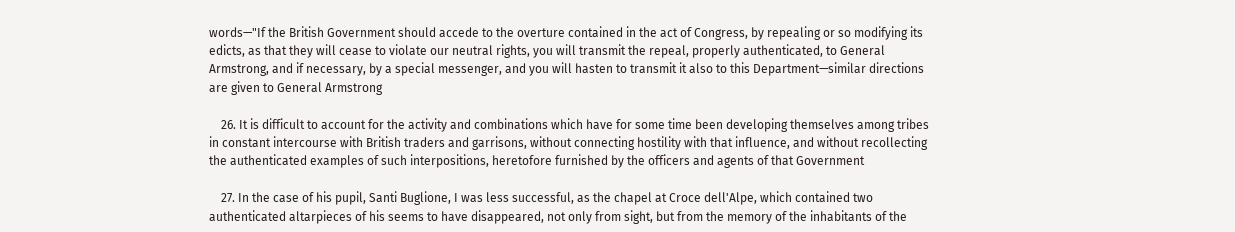words—"If the British Government should accede to the overture contained in the act of Congress, by repealing or so modifying its edicts, as that they will cease to violate our neutral rights, you will transmit the repeal, properly authenticated, to General Armstrong, and if necessary, by a special messenger, and you will hasten to transmit it also to this Department—similar directions are given to General Armstrong

    26. It is difficult to account for the activity and combinations which have for some time been developing themselves among tribes in constant intercourse with British traders and garrisons, without connecting hostility with that influence, and without recollecting the authenticated examples of such interpositions, heretofore furnished by the officers and agents of that Government

    27. In the case of his pupil, Santi Buglione, I was less successful, as the chapel at Croce dell'Alpe, which contained two authenticated altarpieces of his seems to have disappeared, not only from sight, but from the memory of the inhabitants of the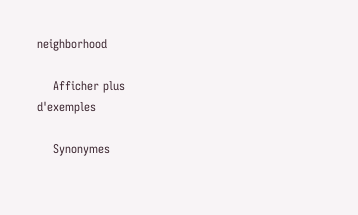neighborhood

    Afficher plus d'exemples

    Synonymes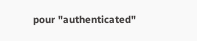pour "authenticated"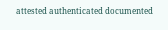attested authenticated documented